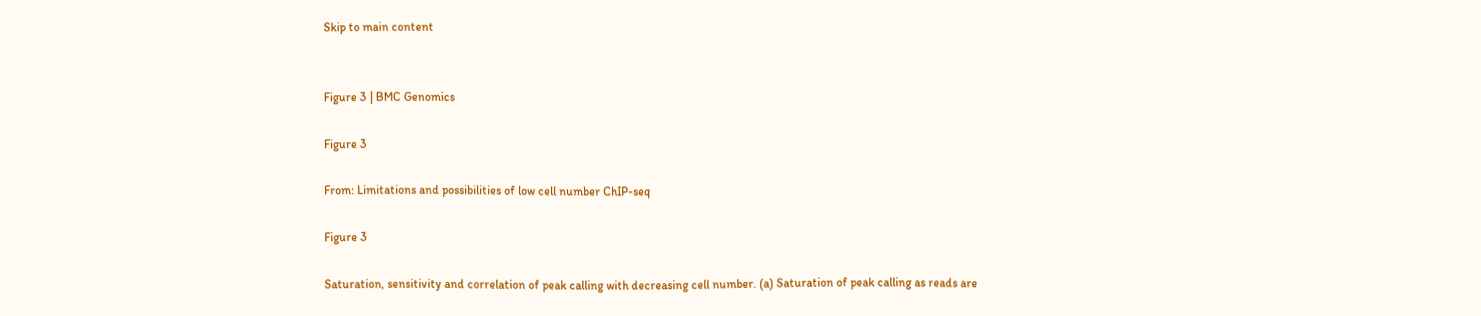Skip to main content


Figure 3 | BMC Genomics

Figure 3

From: Limitations and possibilities of low cell number ChIP-seq

Figure 3

Saturation, sensitivity and correlation of peak calling with decreasing cell number. (a) Saturation of peak calling as reads are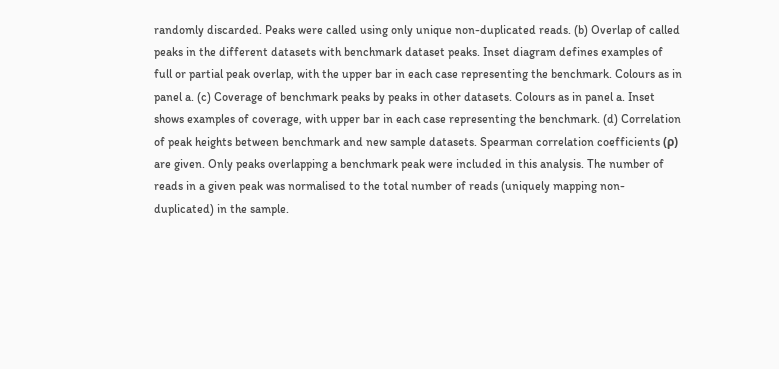randomly discarded. Peaks were called using only unique non-duplicated reads. (b) Overlap of called peaks in the different datasets with benchmark dataset peaks. Inset diagram defines examples of full or partial peak overlap, with the upper bar in each case representing the benchmark. Colours as in panel a. (c) Coverage of benchmark peaks by peaks in other datasets. Colours as in panel a. Inset shows examples of coverage, with upper bar in each case representing the benchmark. (d) Correlation of peak heights between benchmark and new sample datasets. Spearman correlation coefficients (ρ) are given. Only peaks overlapping a benchmark peak were included in this analysis. The number of reads in a given peak was normalised to the total number of reads (uniquely mapping non-duplicated) in the sample.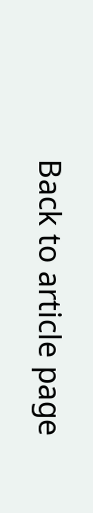Back to article page